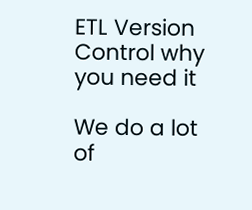ETL Version Control why you need it

We do a lot of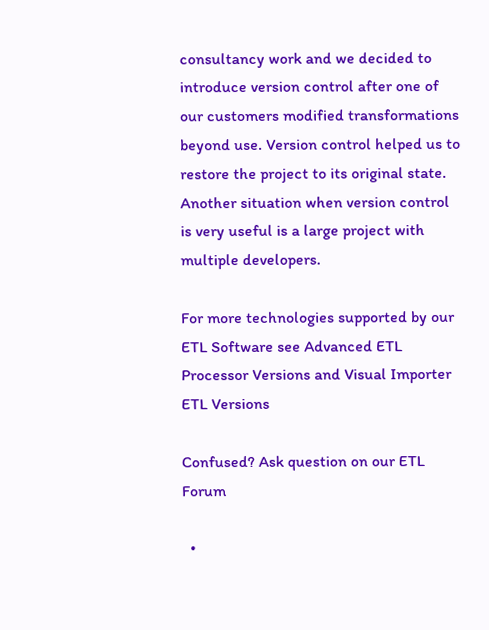consultancy work and we decided to introduce version control after one of our customers modified transformations beyond use. Version control helped us to restore the project to its original state. Another situation when version control is very useful is a large project with multiple developers.

For more technologies supported by our ETL Software see Advanced ETL Processor Versions and Visual Importer ETL Versions

Confused? Ask question on our ETL Forum

  •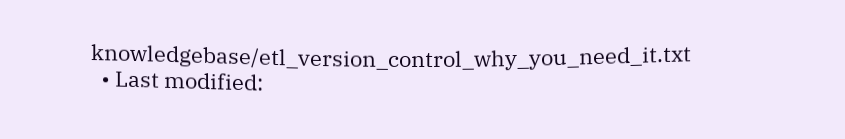knowledgebase/etl_version_control_why_you_need_it.txt
  • Last modified: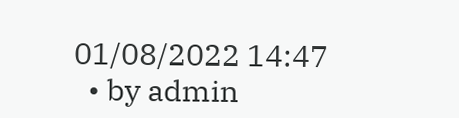01/08/2022 14:47
  • by admin